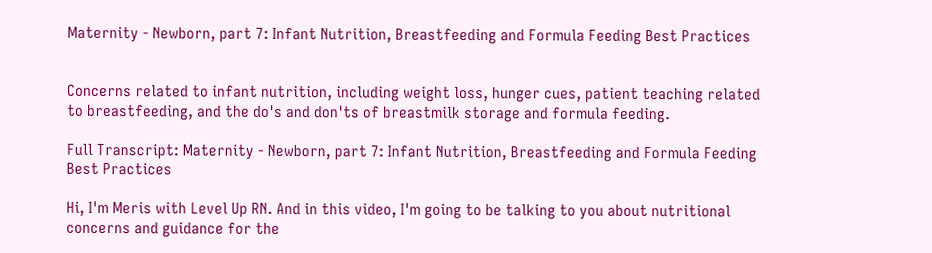Maternity - Newborn, part 7: Infant Nutrition, Breastfeeding and Formula Feeding Best Practices


Concerns related to infant nutrition, including weight loss, hunger cues, patient teaching related to breastfeeding, and the do's and don'ts of breastmilk storage and formula feeding.

Full Transcript: Maternity - Newborn, part 7: Infant Nutrition, Breastfeeding and Formula Feeding Best Practices

Hi, I'm Meris with Level Up RN. And in this video, I'm going to be talking to you about nutritional concerns and guidance for the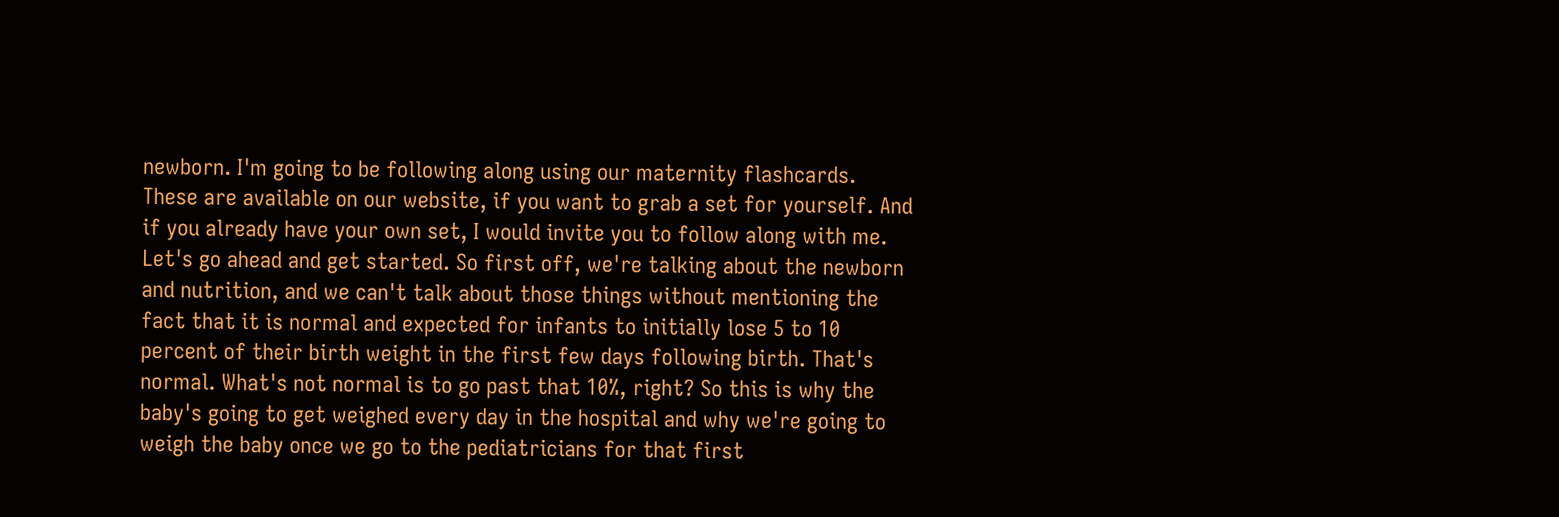newborn. I'm going to be following along using our maternity flashcards. These are available on our website, if you want to grab a set for yourself. And if you already have your own set, I would invite you to follow along with me. Let's go ahead and get started. So first off, we're talking about the newborn and nutrition, and we can't talk about those things without mentioning the fact that it is normal and expected for infants to initially lose 5 to 10 percent of their birth weight in the first few days following birth. That's normal. What's not normal is to go past that 10%, right? So this is why the baby's going to get weighed every day in the hospital and why we're going to weigh the baby once we go to the pediatricians for that first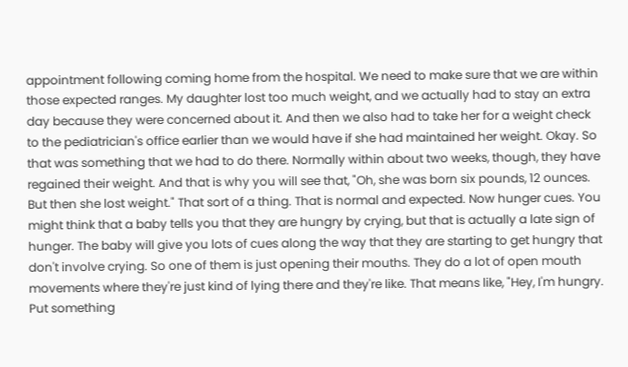appointment following coming home from the hospital. We need to make sure that we are within those expected ranges. My daughter lost too much weight, and we actually had to stay an extra day because they were concerned about it. And then we also had to take her for a weight check to the pediatrician's office earlier than we would have if she had maintained her weight. Okay. So that was something that we had to do there. Normally within about two weeks, though, they have regained their weight. And that is why you will see that, "Oh, she was born six pounds, 12 ounces. But then she lost weight." That sort of a thing. That is normal and expected. Now hunger cues. You might think that a baby tells you that they are hungry by crying, but that is actually a late sign of hunger. The baby will give you lots of cues along the way that they are starting to get hungry that don't involve crying. So one of them is just opening their mouths. They do a lot of open mouth movements where they're just kind of lying there and they're like. That means like, "Hey, I'm hungry. Put something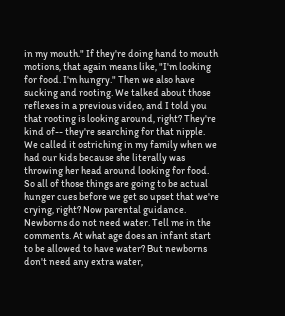in my mouth." If they're doing hand to mouth motions, that again means like, "I'm looking for food. I'm hungry." Then we also have sucking and rooting. We talked about those reflexes in a previous video, and I told you that rooting is looking around, right? They're kind of-- they're searching for that nipple. We called it ostriching in my family when we had our kids because she literally was throwing her head around looking for food. So all of those things are going to be actual hunger cues before we get so upset that we're crying, right? Now parental guidance. Newborns do not need water. Tell me in the comments. At what age does an infant start to be allowed to have water? But newborns don't need any extra water,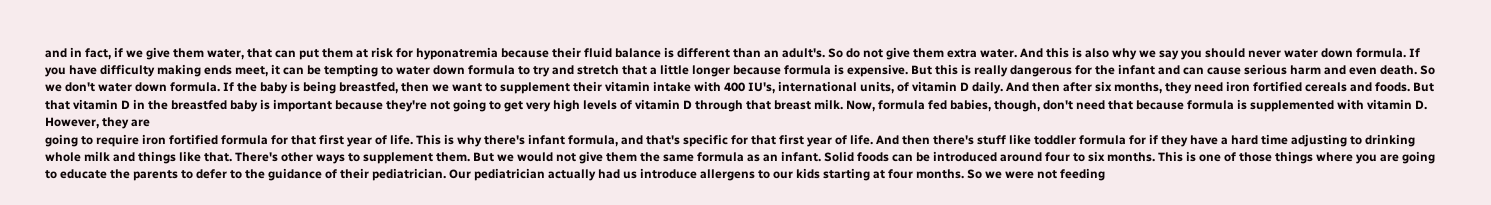and in fact, if we give them water, that can put them at risk for hyponatremia because their fluid balance is different than an adult's. So do not give them extra water. And this is also why we say you should never water down formula. If you have difficulty making ends meet, it can be tempting to water down formula to try and stretch that a little longer because formula is expensive. But this is really dangerous for the infant and can cause serious harm and even death. So we don't water down formula. If the baby is being breastfed, then we want to supplement their vitamin intake with 400 IU's, international units, of vitamin D daily. And then after six months, they need iron fortified cereals and foods. But that vitamin D in the breastfed baby is important because they're not going to get very high levels of vitamin D through that breast milk. Now, formula fed babies, though, don't need that because formula is supplemented with vitamin D. However, they are
going to require iron fortified formula for that first year of life. This is why there's infant formula, and that's specific for that first year of life. And then there's stuff like toddler formula for if they have a hard time adjusting to drinking whole milk and things like that. There's other ways to supplement them. But we would not give them the same formula as an infant. Solid foods can be introduced around four to six months. This is one of those things where you are going to educate the parents to defer to the guidance of their pediatrician. Our pediatrician actually had us introduce allergens to our kids starting at four months. So we were not feeding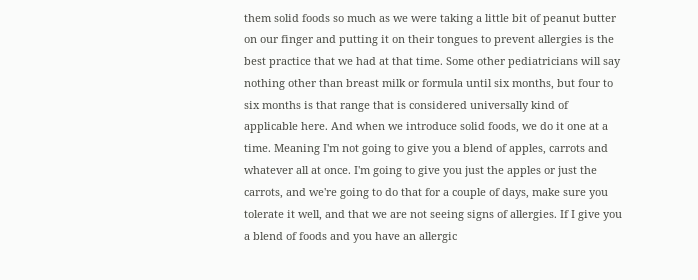them solid foods so much as we were taking a little bit of peanut butter on our finger and putting it on their tongues to prevent allergies is the best practice that we had at that time. Some other pediatricians will say nothing other than breast milk or formula until six months, but four to six months is that range that is considered universally kind of applicable here. And when we introduce solid foods, we do it one at a time. Meaning I'm not going to give you a blend of apples, carrots and whatever all at once. I'm going to give you just the apples or just the carrots, and we're going to do that for a couple of days, make sure you tolerate it well, and that we are not seeing signs of allergies. If I give you a blend of foods and you have an allergic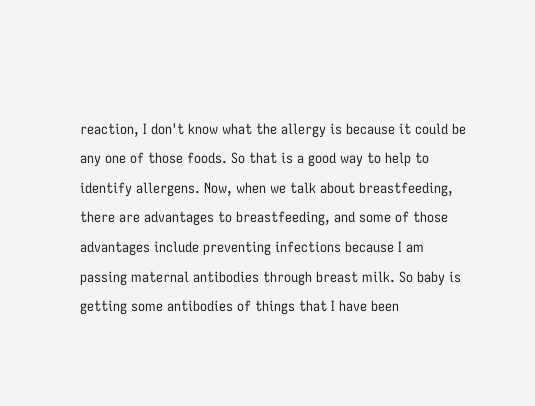reaction, I don't know what the allergy is because it could be any one of those foods. So that is a good way to help to identify allergens. Now, when we talk about breastfeeding, there are advantages to breastfeeding, and some of those advantages include preventing infections because I am passing maternal antibodies through breast milk. So baby is getting some antibodies of things that I have been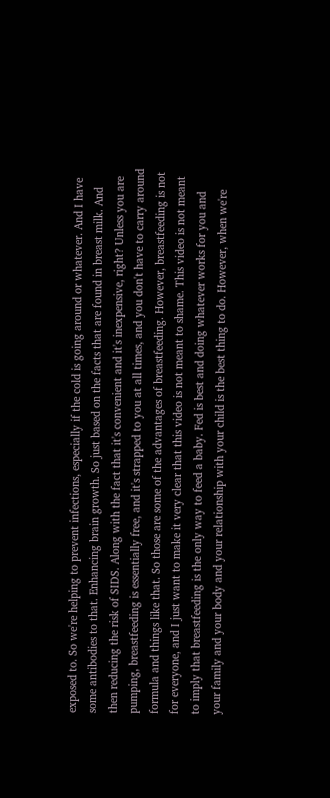exposed to. So we're helping to prevent infections, especially if the cold is going around or whatever. And I have some antibodies to that. Enhancing brain growth. So just based on the facts that are found in breast milk. And then reducing the risk of SIDS. Along with the fact that it's convenient and it's inexpensive, right? Unless you are pumping, breastfeeding is essentially free, and it's strapped to you at all times, and you don't have to carry around formula and things like that. So those are some of the advantages of breastfeeding. However, breastfeeding is not for everyone, and I just want to make it very clear that this video is not meant to shame. This video is not meant to imply that breastfeeding is the only way to feed a baby. Fed is best and doing whatever works for you and your family and your body and your relationship with your child is the best thing to do. However, when we're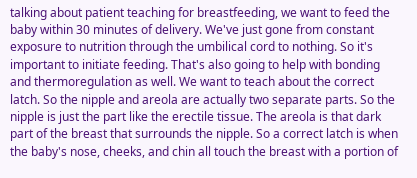talking about patient teaching for breastfeeding, we want to feed the baby within 30 minutes of delivery. We've just gone from constant exposure to nutrition through the umbilical cord to nothing. So it's important to initiate feeding. That's also going to help with bonding and thermoregulation as well. We want to teach about the correct latch. So the nipple and areola are actually two separate parts. So the nipple is just the part like the erectile tissue. The areola is that dark part of the breast that surrounds the nipple. So a correct latch is when the baby's nose, cheeks, and chin all touch the breast with a portion of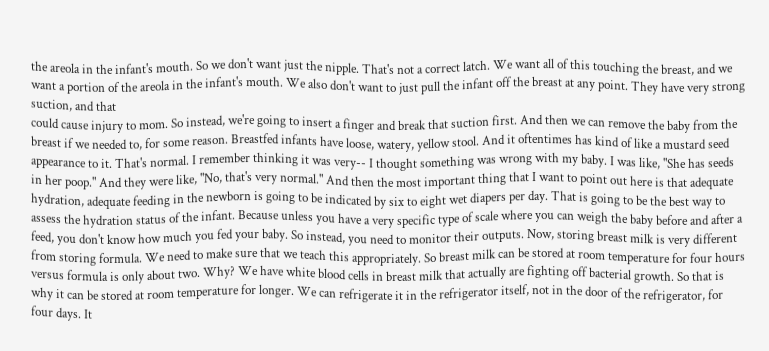the areola in the infant's mouth. So we don't want just the nipple. That's not a correct latch. We want all of this touching the breast, and we want a portion of the areola in the infant's mouth. We also don't want to just pull the infant off the breast at any point. They have very strong suction, and that
could cause injury to mom. So instead, we're going to insert a finger and break that suction first. And then we can remove the baby from the breast if we needed to, for some reason. Breastfed infants have loose, watery, yellow stool. And it oftentimes has kind of like a mustard seed appearance to it. That's normal. I remember thinking it was very-- I thought something was wrong with my baby. I was like, "She has seeds in her poop." And they were like, "No, that's very normal." And then the most important thing that I want to point out here is that adequate hydration, adequate feeding in the newborn is going to be indicated by six to eight wet diapers per day. That is going to be the best way to assess the hydration status of the infant. Because unless you have a very specific type of scale where you can weigh the baby before and after a feed, you don't know how much you fed your baby. So instead, you need to monitor their outputs. Now, storing breast milk is very different from storing formula. We need to make sure that we teach this appropriately. So breast milk can be stored at room temperature for four hours versus formula is only about two. Why? We have white blood cells in breast milk that actually are fighting off bacterial growth. So that is why it can be stored at room temperature for longer. We can refrigerate it in the refrigerator itself, not in the door of the refrigerator, for four days. It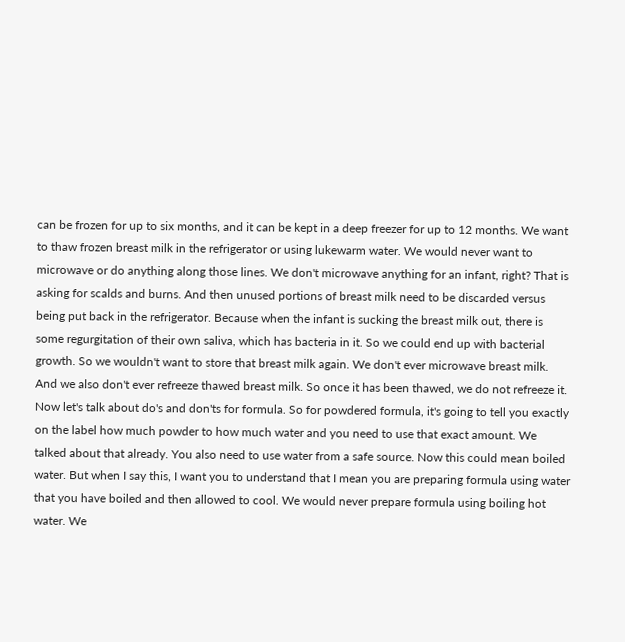can be frozen for up to six months, and it can be kept in a deep freezer for up to 12 months. We want to thaw frozen breast milk in the refrigerator or using lukewarm water. We would never want to microwave or do anything along those lines. We don't microwave anything for an infant, right? That is asking for scalds and burns. And then unused portions of breast milk need to be discarded versus being put back in the refrigerator. Because when the infant is sucking the breast milk out, there is some regurgitation of their own saliva, which has bacteria in it. So we could end up with bacterial growth. So we wouldn't want to store that breast milk again. We don't ever microwave breast milk. And we also don't ever refreeze thawed breast milk. So once it has been thawed, we do not refreeze it. Now let's talk about do's and don'ts for formula. So for powdered formula, it's going to tell you exactly on the label how much powder to how much water and you need to use that exact amount. We talked about that already. You also need to use water from a safe source. Now this could mean boiled water. But when I say this, I want you to understand that I mean you are preparing formula using water that you have boiled and then allowed to cool. We would never prepare formula using boiling hot water. We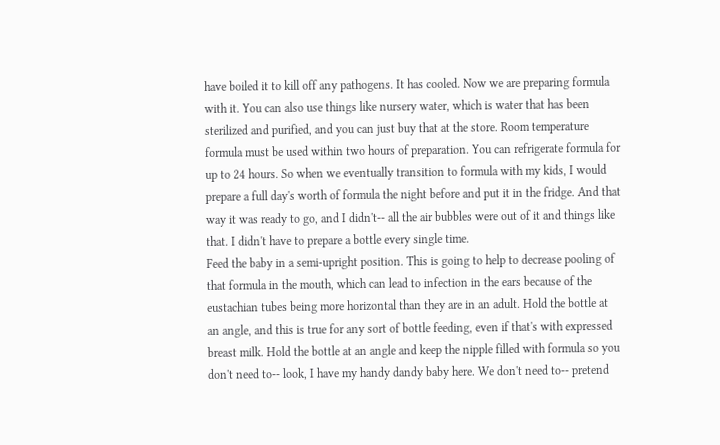have boiled it to kill off any pathogens. It has cooled. Now we are preparing formula with it. You can also use things like nursery water, which is water that has been sterilized and purified, and you can just buy that at the store. Room temperature formula must be used within two hours of preparation. You can refrigerate formula for up to 24 hours. So when we eventually transition to formula with my kids, I would prepare a full day's worth of formula the night before and put it in the fridge. And that way it was ready to go, and I didn't-- all the air bubbles were out of it and things like that. I didn't have to prepare a bottle every single time.
Feed the baby in a semi-upright position. This is going to help to decrease pooling of that formula in the mouth, which can lead to infection in the ears because of the eustachian tubes being more horizontal than they are in an adult. Hold the bottle at an angle, and this is true for any sort of bottle feeding, even if that's with expressed breast milk. Hold the bottle at an angle and keep the nipple filled with formula so you don't need to-- look, I have my handy dandy baby here. We don't need to-- pretend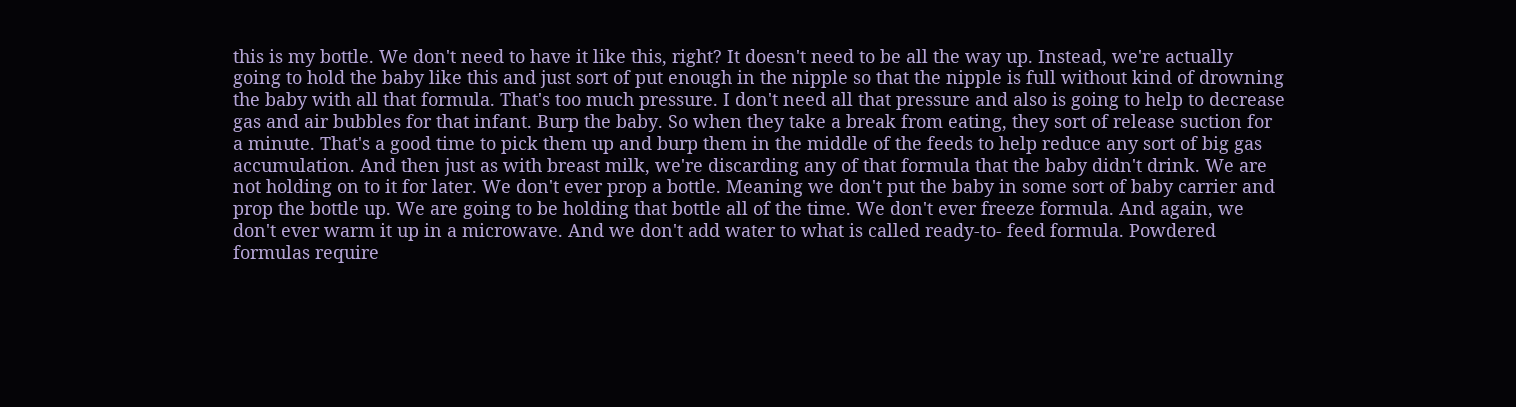this is my bottle. We don't need to have it like this, right? It doesn't need to be all the way up. Instead, we're actually going to hold the baby like this and just sort of put enough in the nipple so that the nipple is full without kind of drowning the baby with all that formula. That's too much pressure. I don't need all that pressure and also is going to help to decrease gas and air bubbles for that infant. Burp the baby. So when they take a break from eating, they sort of release suction for a minute. That's a good time to pick them up and burp them in the middle of the feeds to help reduce any sort of big gas accumulation. And then just as with breast milk, we're discarding any of that formula that the baby didn't drink. We are not holding on to it for later. We don't ever prop a bottle. Meaning we don't put the baby in some sort of baby carrier and prop the bottle up. We are going to be holding that bottle all of the time. We don't ever freeze formula. And again, we don't ever warm it up in a microwave. And we don't add water to what is called ready-to- feed formula. Powdered formulas require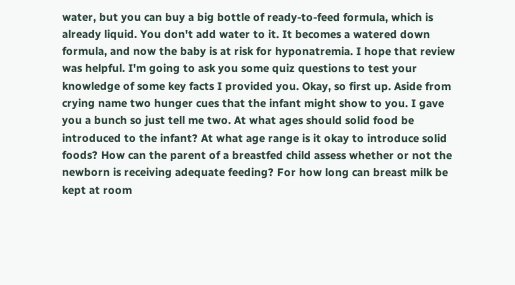water, but you can buy a big bottle of ready-to-feed formula, which is already liquid. You don't add water to it. It becomes a watered down formula, and now the baby is at risk for hyponatremia. I hope that review was helpful. I'm going to ask you some quiz questions to test your knowledge of some key facts I provided you. Okay, so first up. Aside from crying name two hunger cues that the infant might show to you. I gave you a bunch so just tell me two. At what ages should solid food be introduced to the infant? At what age range is it okay to introduce solid foods? How can the parent of a breastfed child assess whether or not the newborn is receiving adequate feeding? For how long can breast milk be kept at room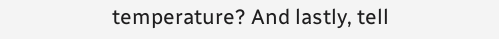temperature? And lastly, tell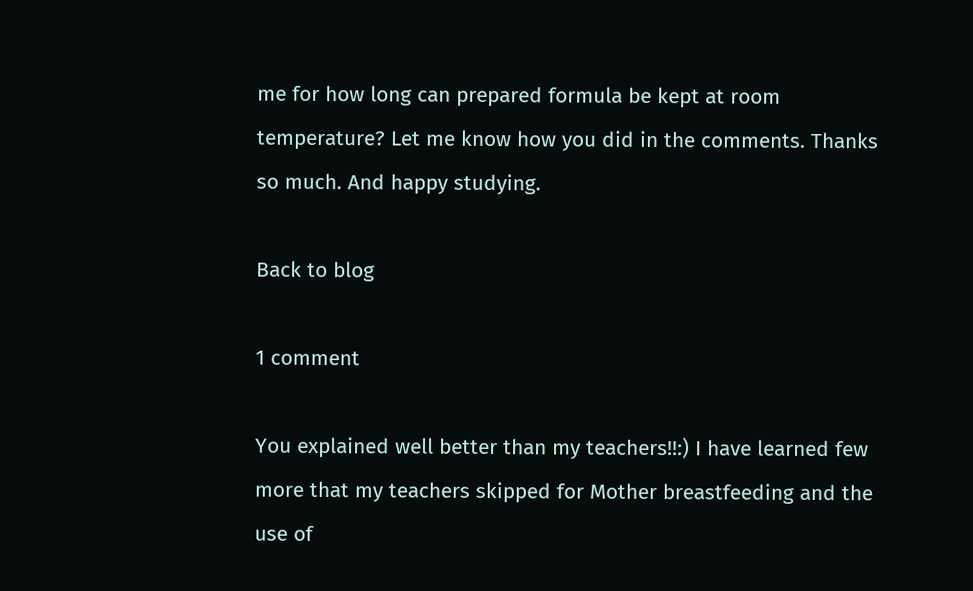me for how long can prepared formula be kept at room temperature? Let me know how you did in the comments. Thanks so much. And happy studying.

Back to blog

1 comment

You explained well better than my teachers!!:) I have learned few more that my teachers skipped for Mother breastfeeding and the use of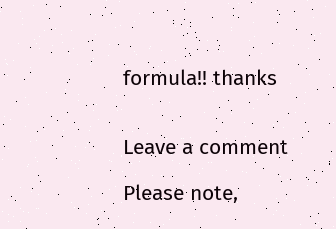formula!! thanks


Leave a comment

Please note,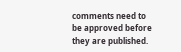comments need to be approved before they are published.